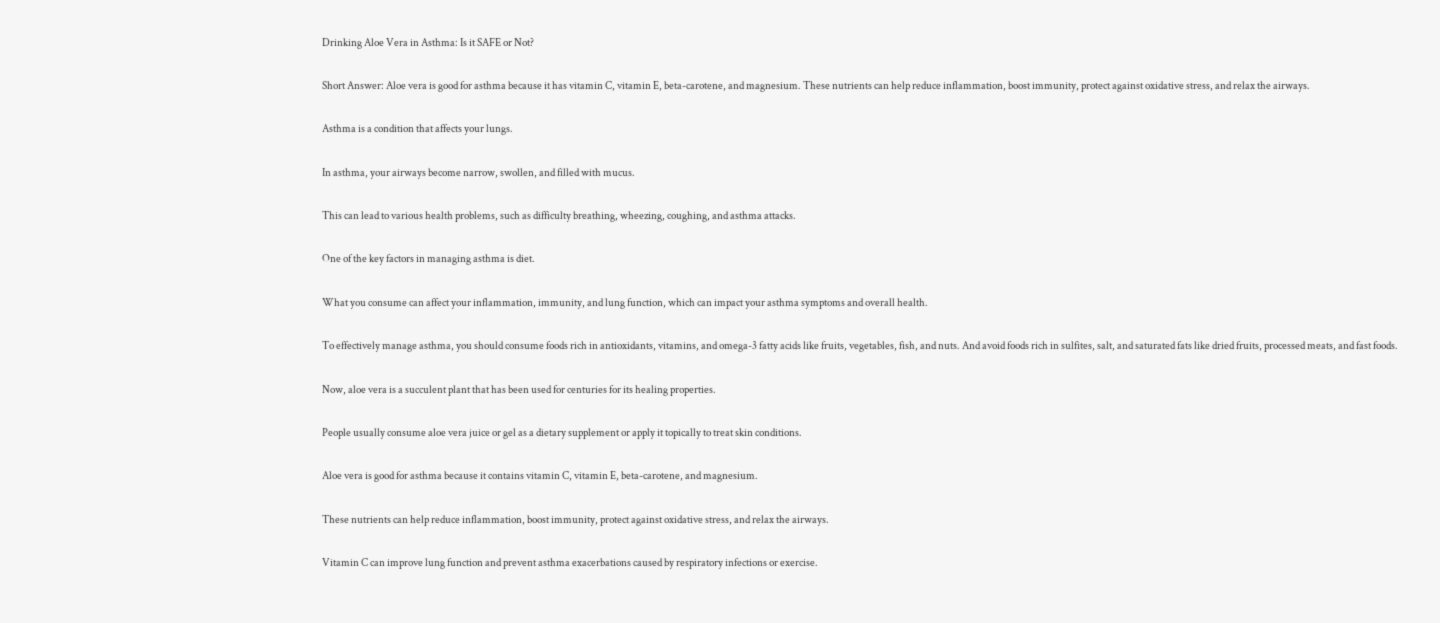Drinking Aloe Vera in Asthma: Is it SAFE or Not?

Short Answer: Aloe vera is good for asthma because it has vitamin C, vitamin E, beta-carotene, and magnesium. These nutrients can help reduce inflammation, boost immunity, protect against oxidative stress, and relax the airways.

Asthma is a condition that affects your lungs.

In asthma, your airways become narrow, swollen, and filled with mucus.

This can lead to various health problems, such as difficulty breathing, wheezing, coughing, and asthma attacks.

One of the key factors in managing asthma is diet.

What you consume can affect your inflammation, immunity, and lung function, which can impact your asthma symptoms and overall health.

To effectively manage asthma, you should consume foods rich in antioxidants, vitamins, and omega-3 fatty acids like fruits, vegetables, fish, and nuts. And avoid foods rich in sulfites, salt, and saturated fats like dried fruits, processed meats, and fast foods.

Now, aloe vera is a succulent plant that has been used for centuries for its healing properties.

People usually consume aloe vera juice or gel as a dietary supplement or apply it topically to treat skin conditions.

Aloe vera is good for asthma because it contains vitamin C, vitamin E, beta-carotene, and magnesium.

These nutrients can help reduce inflammation, boost immunity, protect against oxidative stress, and relax the airways.

Vitamin C can improve lung function and prevent asthma exacerbations caused by respiratory infections or exercise.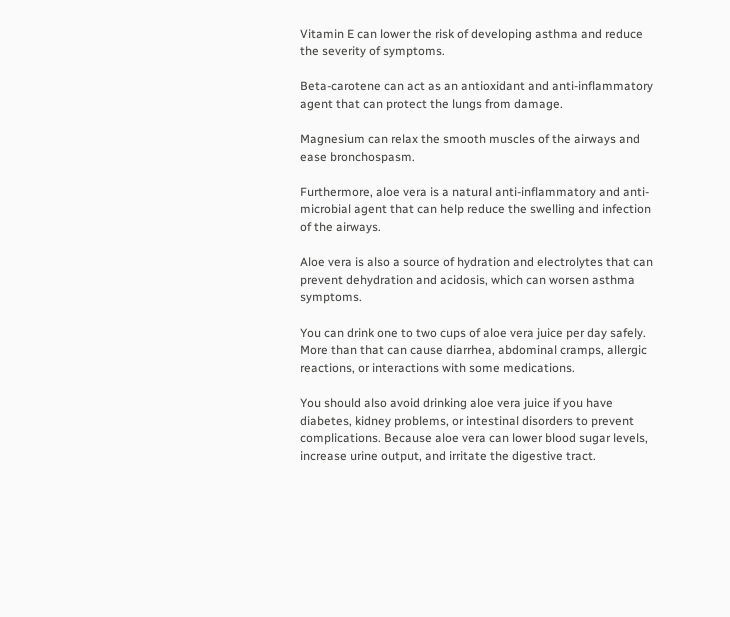Vitamin E can lower the risk of developing asthma and reduce the severity of symptoms.

Beta-carotene can act as an antioxidant and anti-inflammatory agent that can protect the lungs from damage.

Magnesium can relax the smooth muscles of the airways and ease bronchospasm.

Furthermore, aloe vera is a natural anti-inflammatory and anti-microbial agent that can help reduce the swelling and infection of the airways.

Aloe vera is also a source of hydration and electrolytes that can prevent dehydration and acidosis, which can worsen asthma symptoms.

You can drink one to two cups of aloe vera juice per day safely. More than that can cause diarrhea, abdominal cramps, allergic reactions, or interactions with some medications.

You should also avoid drinking aloe vera juice if you have diabetes, kidney problems, or intestinal disorders to prevent complications. Because aloe vera can lower blood sugar levels, increase urine output, and irritate the digestive tract.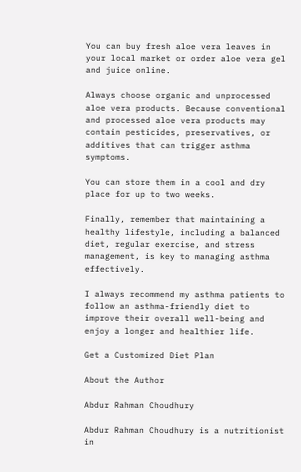You can buy fresh aloe vera leaves in your local market or order aloe vera gel and juice online.

Always choose organic and unprocessed aloe vera products. Because conventional and processed aloe vera products may contain pesticides, preservatives, or additives that can trigger asthma symptoms.

You can store them in a cool and dry place for up to two weeks.

Finally, remember that maintaining a healthy lifestyle, including a balanced diet, regular exercise, and stress management, is key to managing asthma effectively.

I always recommend my asthma patients to follow an asthma-friendly diet to improve their overall well-being and enjoy a longer and healthier life.

Get a Customized Diet Plan

About the Author

Abdur Rahman Choudhury

Abdur Rahman Choudhury is a nutritionist in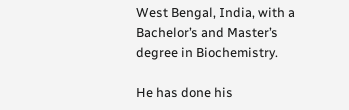West Bengal, India, with a Bachelor’s and Master’s degree in Biochemistry.

He has done his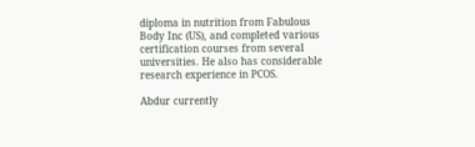diploma in nutrition from Fabulous Body Inc (US), and completed various certification courses from several universities. He also has considerable research experience in PCOS.

Abdur currently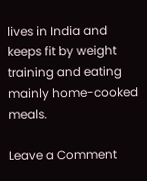lives in India and keeps fit by weight training and eating mainly home-cooked meals.

Leave a Comment